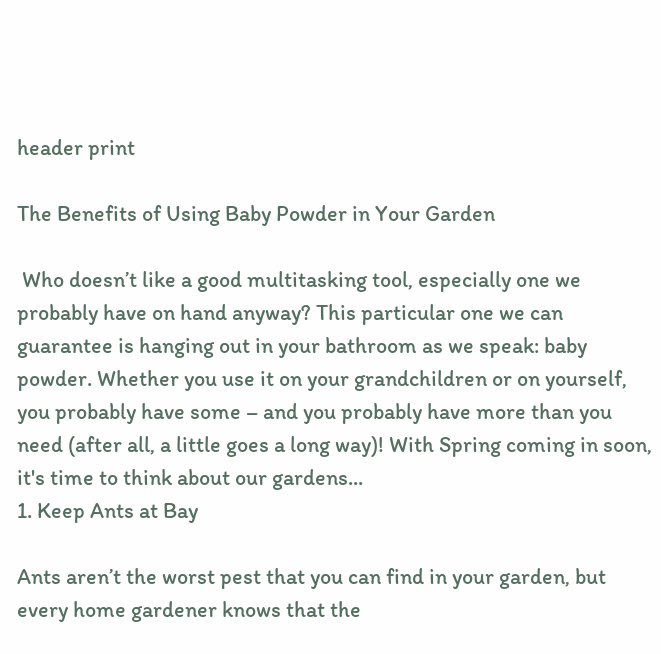header print

The Benefits of Using Baby Powder in Your Garden

 Who doesn’t like a good multitasking tool, especially one we probably have on hand anyway? This particular one we can guarantee is hanging out in your bathroom as we speak: baby powder. Whether you use it on your grandchildren or on yourself, you probably have some – and you probably have more than you need (after all, a little goes a long way)! With Spring coming in soon, it's time to think about our gardens...
1. Keep Ants at Bay

Ants aren’t the worst pest that you can find in your garden, but every home gardener knows that the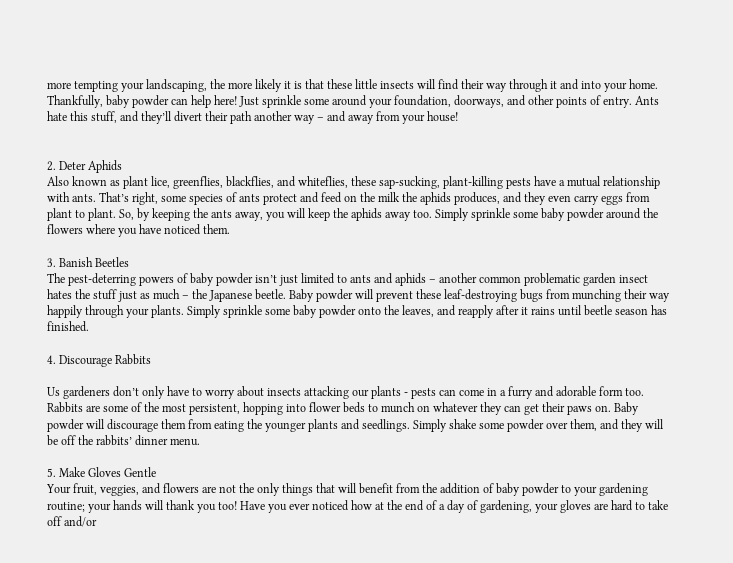more tempting your landscaping, the more likely it is that these little insects will find their way through it and into your home. Thankfully, baby powder can help here! Just sprinkle some around your foundation, doorways, and other points of entry. Ants hate this stuff, and they’ll divert their path another way – and away from your house!


2. Deter Aphids
Also known as plant lice, greenflies, blackflies, and whiteflies, these sap-sucking, plant-killing pests have a mutual relationship with ants. That’s right, some species of ants protect and feed on the milk the aphids produces, and they even carry eggs from plant to plant. So, by keeping the ants away, you will keep the aphids away too. Simply sprinkle some baby powder around the flowers where you have noticed them.

3. Banish Beetles
The pest-deterring powers of baby powder isn’t just limited to ants and aphids – another common problematic garden insect hates the stuff just as much – the Japanese beetle. Baby powder will prevent these leaf-destroying bugs from munching their way happily through your plants. Simply sprinkle some baby powder onto the leaves, and reapply after it rains until beetle season has finished.

4. Discourage Rabbits

Us gardeners don’t only have to worry about insects attacking our plants - pests can come in a furry and adorable form too. Rabbits are some of the most persistent, hopping into flower beds to munch on whatever they can get their paws on. Baby powder will discourage them from eating the younger plants and seedlings. Simply shake some powder over them, and they will be off the rabbits’ dinner menu.

5. Make Gloves Gentle
Your fruit, veggies, and flowers are not the only things that will benefit from the addition of baby powder to your gardening routine; your hands will thank you too! Have you ever noticed how at the end of a day of gardening, your gloves are hard to take off and/or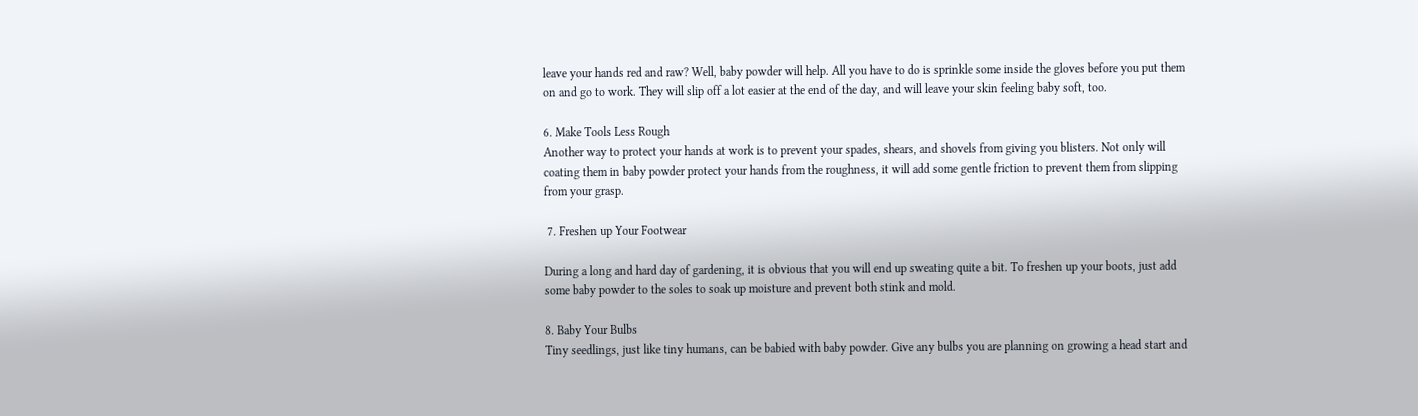leave your hands red and raw? Well, baby powder will help. All you have to do is sprinkle some inside the gloves before you put them on and go to work. They will slip off a lot easier at the end of the day, and will leave your skin feeling baby soft, too.

6. Make Tools Less Rough
Another way to protect your hands at work is to prevent your spades, shears, and shovels from giving you blisters. Not only will coating them in baby powder protect your hands from the roughness, it will add some gentle friction to prevent them from slipping from your grasp.

 7. Freshen up Your Footwear

During a long and hard day of gardening, it is obvious that you will end up sweating quite a bit. To freshen up your boots, just add some baby powder to the soles to soak up moisture and prevent both stink and mold.

8. Baby Your Bulbs
Tiny seedlings, just like tiny humans, can be babied with baby powder. Give any bulbs you are planning on growing a head start and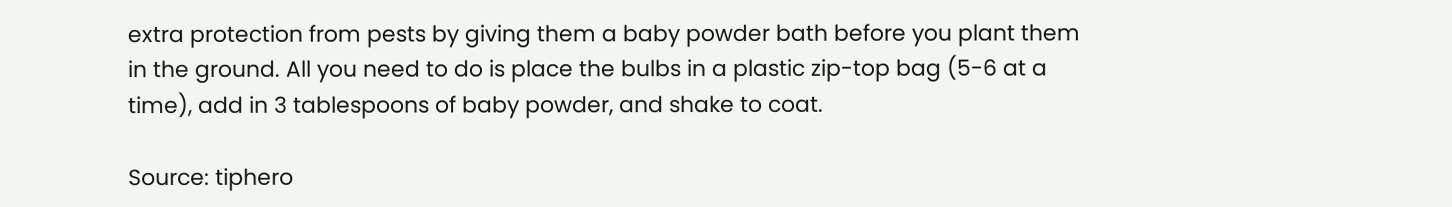extra protection from pests by giving them a baby powder bath before you plant them in the ground. All you need to do is place the bulbs in a plastic zip-top bag (5-6 at a time), add in 3 tablespoons of baby powder, and shake to coat.

Source: tiphero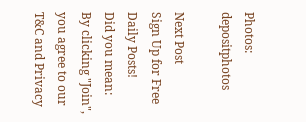Photos: depositphotos

Next Post
Sign Up for Free Daily Posts!
Did you mean:
By clicking "Join", you agree to our T&C and Privacy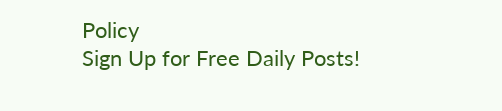Policy
Sign Up for Free Daily Posts!